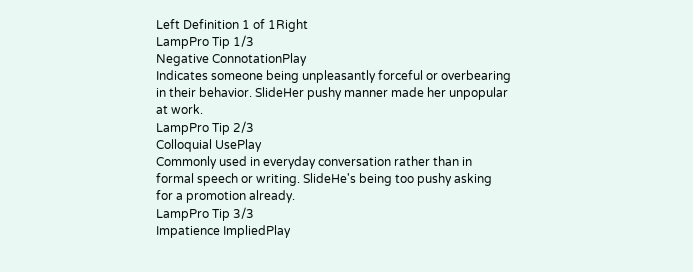Left Definition 1 of 1Right
LampPro Tip 1/3
Negative ConnotationPlay
Indicates someone being unpleasantly forceful or overbearing in their behavior. SlideHer pushy manner made her unpopular at work.
LampPro Tip 2/3
Colloquial UsePlay
Commonly used in everyday conversation rather than in formal speech or writing. SlideHe's being too pushy asking for a promotion already.
LampPro Tip 3/3
Impatience ImpliedPlay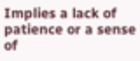Implies a lack of patience or a sense of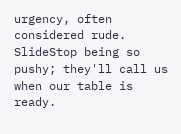urgency, often considered rude. SlideStop being so pushy; they'll call us when our table is ready.